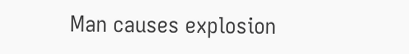Man causes explosion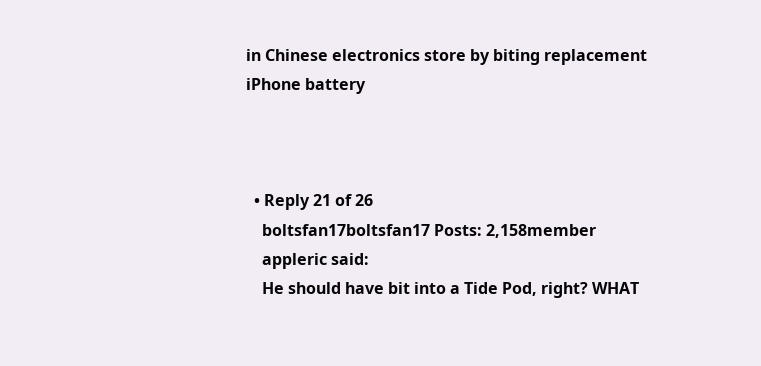in Chinese electronics store by biting replacement iPhone battery



  • Reply 21 of 26
    boltsfan17boltsfan17 Posts: 2,158member
    appleric said:
    He should have bit into a Tide Pod, right? WHAT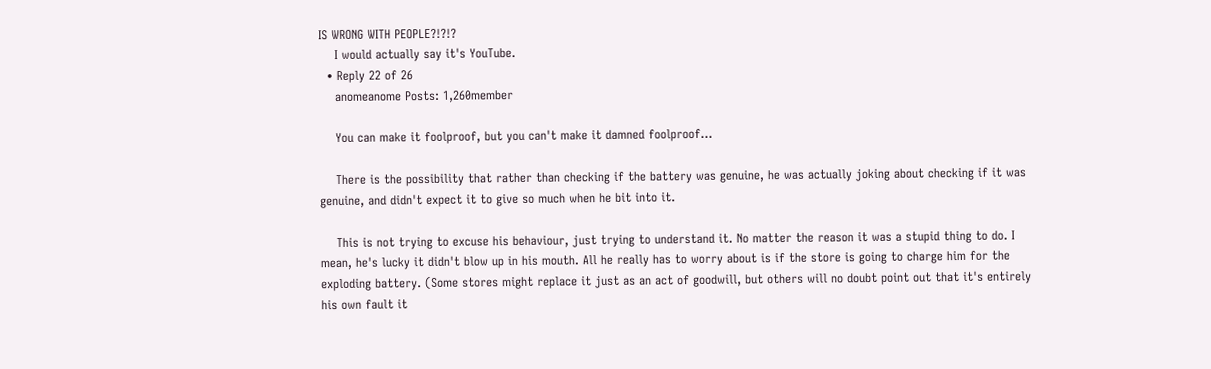IS WRONG WITH PEOPLE?!?!?
    I would actually say it's YouTube.
  • Reply 22 of 26
    anomeanome Posts: 1,260member

    You can make it foolproof, but you can't make it damned foolproof...

    There is the possibility that rather than checking if the battery was genuine, he was actually joking about checking if it was genuine, and didn't expect it to give so much when he bit into it.

    This is not trying to excuse his behaviour, just trying to understand it. No matter the reason it was a stupid thing to do. I mean, he's lucky it didn't blow up in his mouth. All he really has to worry about is if the store is going to charge him for the exploding battery. (Some stores might replace it just as an act of goodwill, but others will no doubt point out that it's entirely his own fault it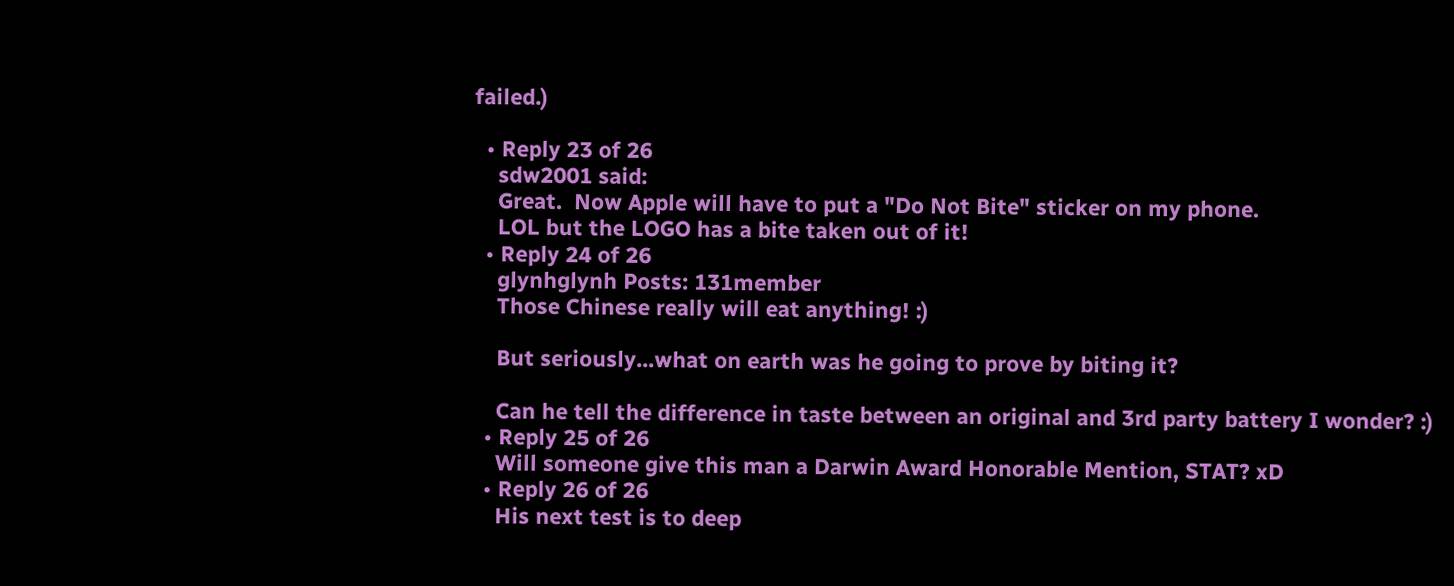failed.)

  • Reply 23 of 26
    sdw2001 said:
    Great.  Now Apple will have to put a "Do Not Bite" sticker on my phone.
    LOL but the LOGO has a bite taken out of it!
  • Reply 24 of 26
    glynhglynh Posts: 131member
    Those Chinese really will eat anything! :)

    But seriously...what on earth was he going to prove by biting it?

    Can he tell the difference in taste between an original and 3rd party battery I wonder? :)
  • Reply 25 of 26
    Will someone give this man a Darwin Award Honorable Mention, STAT? xD
  • Reply 26 of 26
    His next test is to deep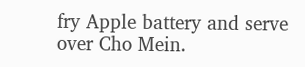fry Apple battery and serve over Cho Mein.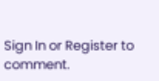Sign In or Register to comment.